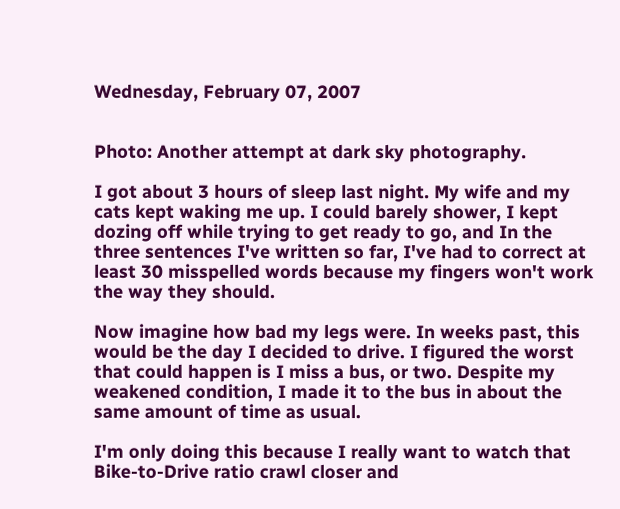Wednesday, February 07, 2007


Photo: Another attempt at dark sky photography.

I got about 3 hours of sleep last night. My wife and my cats kept waking me up. I could barely shower, I kept dozing off while trying to get ready to go, and In the three sentences I've written so far, I've had to correct at least 30 misspelled words because my fingers won't work the way they should.

Now imagine how bad my legs were. In weeks past, this would be the day I decided to drive. I figured the worst that could happen is I miss a bus, or two. Despite my weakened condition, I made it to the bus in about the same amount of time as usual.

I'm only doing this because I really want to watch that Bike-to-Drive ratio crawl closer and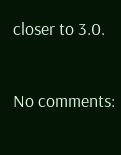closer to 3.0.

No comments: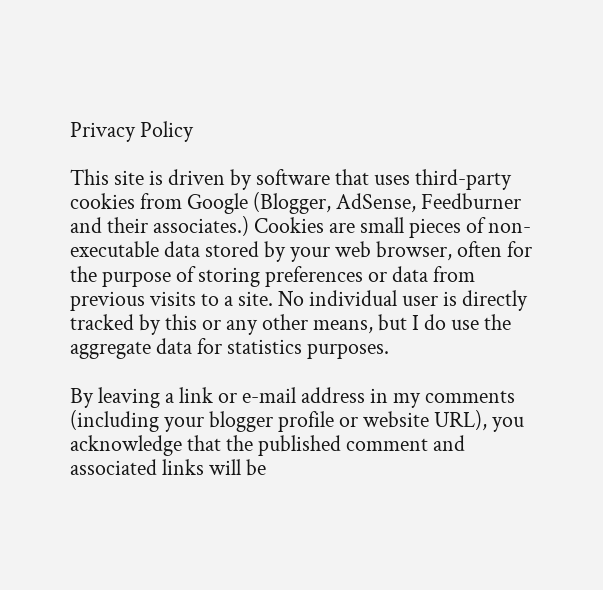Privacy Policy

This site is driven by software that uses third-party cookies from Google (Blogger, AdSense, Feedburner and their associates.) Cookies are small pieces of non-executable data stored by your web browser, often for the purpose of storing preferences or data from previous visits to a site. No individual user is directly tracked by this or any other means, but I do use the aggregate data for statistics purposes.

By leaving a link or e-mail address in my comments (including your blogger profile or website URL), you acknowledge that the published comment and associated links will be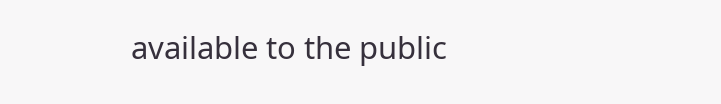available to the public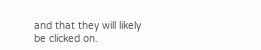and that they will likely be clicked on.